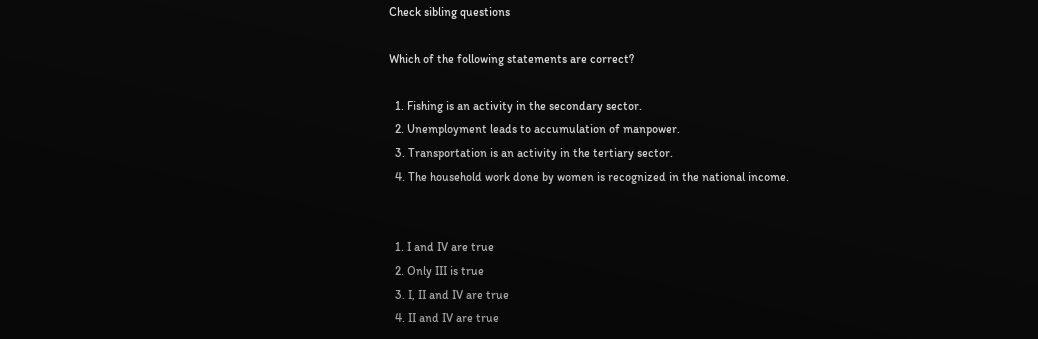Check sibling questions

Which of the following statements are correct?

  1. Fishing is an activity in the secondary sector.
  2. Unemployment leads to accumulation of manpower.
  3. Transportation is an activity in the tertiary sector.
  4. The household work done by women is recognized in the national income.


  1. I and IV are true
  2. Only III is true
  3. I, II and IV are true
  4. II and IV are true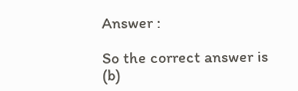Answer :

So the correct answer is (b)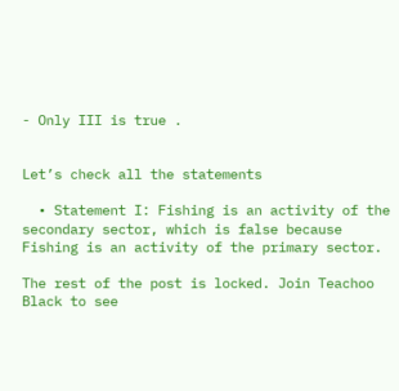- Only III is true .


Let’s check all the statements

  • Statement I: Fishing is an activity of the secondary sector, which is false because Fishing is an activity of the primary sector.

The rest of the post is locked. Join Teachoo Black to see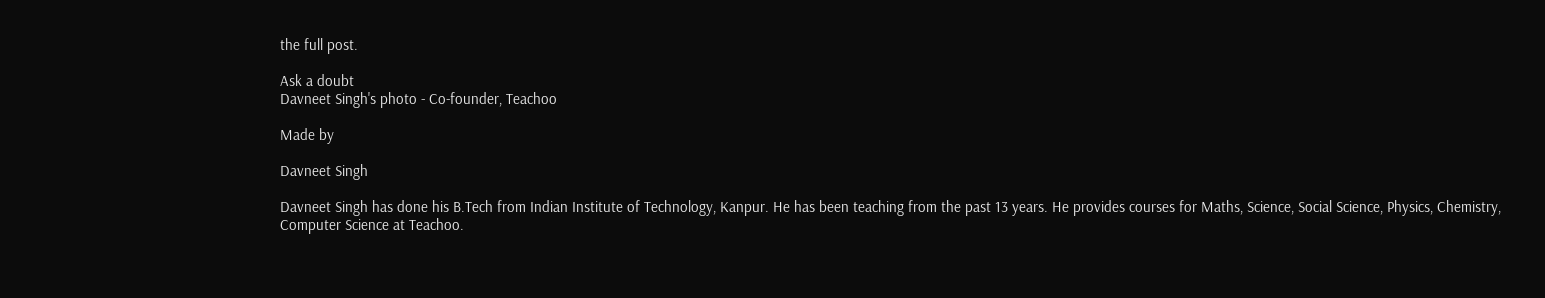the full post.

Ask a doubt
Davneet Singh's photo - Co-founder, Teachoo

Made by

Davneet Singh

Davneet Singh has done his B.Tech from Indian Institute of Technology, Kanpur. He has been teaching from the past 13 years. He provides courses for Maths, Science, Social Science, Physics, Chemistry, Computer Science at Teachoo.